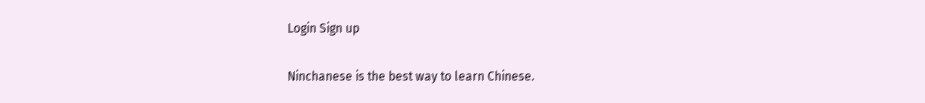Login Sign up

Ninchanese is the best way to learn Chinese.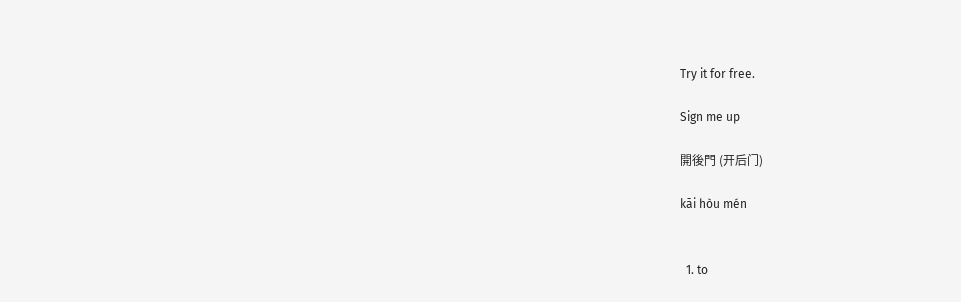Try it for free.

Sign me up

開後門 (开后门)

kāi hòu mén


  1. to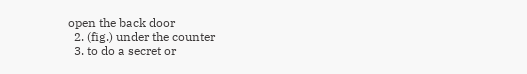open the back door
  2. (fig.) under the counter
  3. to do a secret or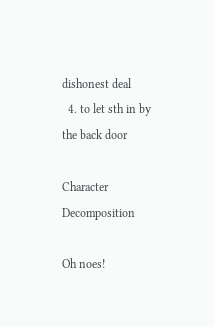dishonest deal
  4. to let sth in by the back door

Character Decomposition

Oh noes!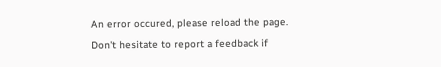An error occured, please reload the page.
Don't hesitate to report a feedback if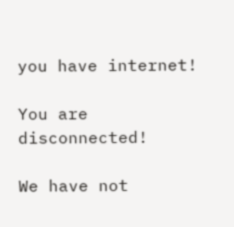you have internet!

You are disconnected!

We have not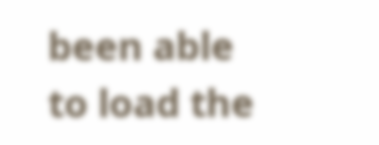been able to load the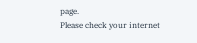page.
Please check your internet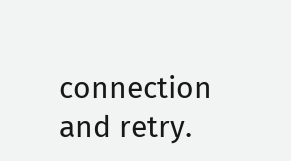connection and retry.